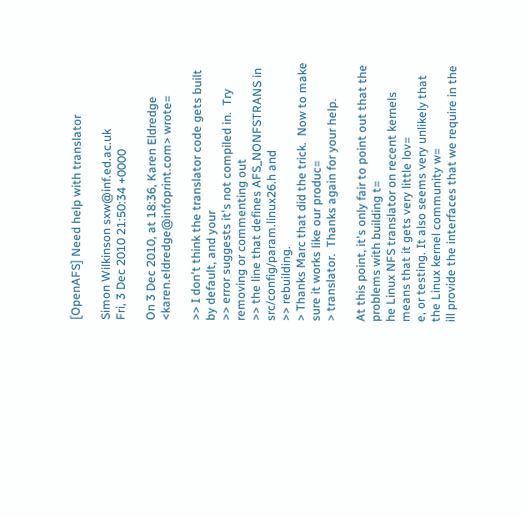[OpenAFS] Need help with translator

Simon Wilkinson sxw@inf.ed.ac.uk
Fri, 3 Dec 2010 21:50:34 +0000

On 3 Dec 2010, at 18:36, Karen Eldredge <karen.eldredge@infoprint.com> wrote=

>> I don't think the translator code gets built by default, and your
>> error suggests it's not compiled in.  Try removing or commenting out
>> the line that defines AFS_NONFSTRANS in src/config/param.linux26.h and
>> rebuilding.
> Thanks Marc that did the trick.  Now to make sure it works like our produc=
> translator.  Thanks again for your help.

At this point, it's only fair to point out that the problems with building t=
he Linux NFS translator on recent kernels means that it gets very little lov=
e, or testing. It also seems very unlikely that the Linux kernel community w=
ill provide the interfaces that we require in the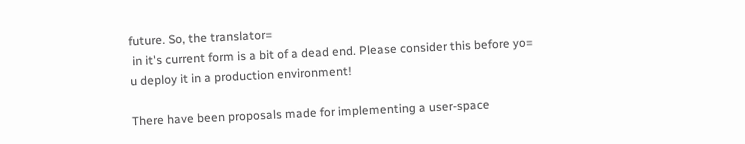future. So, the translator=
 in it's current form is a bit of a dead end. Please consider this before yo=
u deploy it in a production environment!

There have been proposals made for implementing a user-space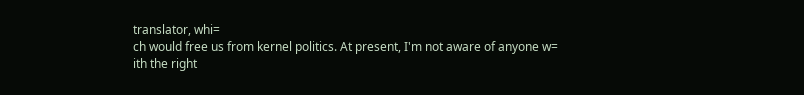translator, whi=
ch would free us from kernel politics. At present, I'm not aware of anyone w=
ith the right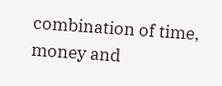combination of time, money and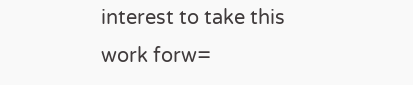interest to take this work forw=